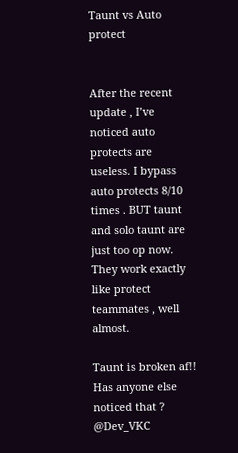Taunt vs Auto protect


After the recent update , I’ve noticed auto protects are useless. I bypass auto protects 8/10 times . BUT taunt and solo taunt are just too op now. They work exactly like protect teammates , well almost.

Taunt is broken af!! Has anyone else noticed that ?
@Dev_VKC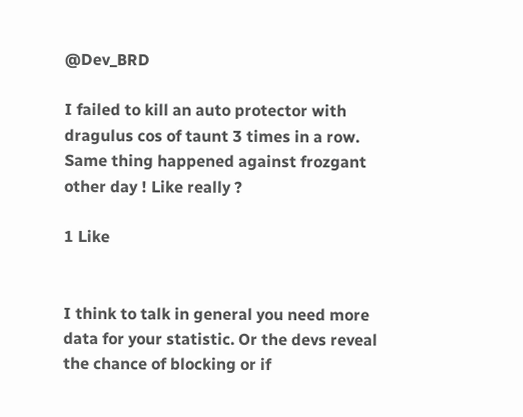@Dev_BRD

I failed to kill an auto protector with dragulus cos of taunt 3 times in a row. Same thing happened against frozgant other day ! Like really ?

1 Like


I think to talk in general you need more data for your statistic. Or the devs reveal the chance of blocking or if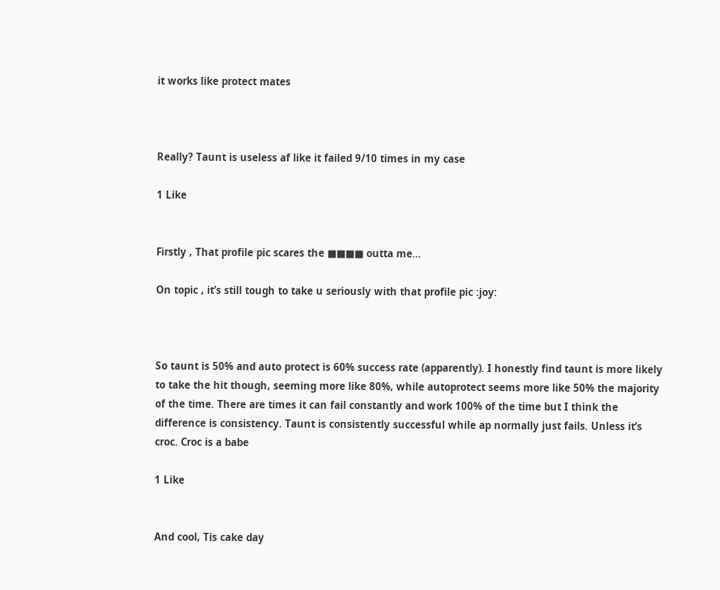it works like protect mates



Really? Taunt is useless af like it failed 9/10 times in my case

1 Like


Firstly , That profile pic scares the ■■■■ outta me…

On topic , it’s still tough to take u seriously with that profile pic :joy:



So taunt is 50% and auto protect is 60% success rate (apparently). I honestly find taunt is more likely to take the hit though, seeming more like 80%, while autoprotect seems more like 50% the majority of the time. There are times it can fail constantly and work 100% of the time but I think the difference is consistency. Taunt is consistently successful while ap normally just fails. Unless it’s croc. Croc is a babe

1 Like


And cool, Tis cake day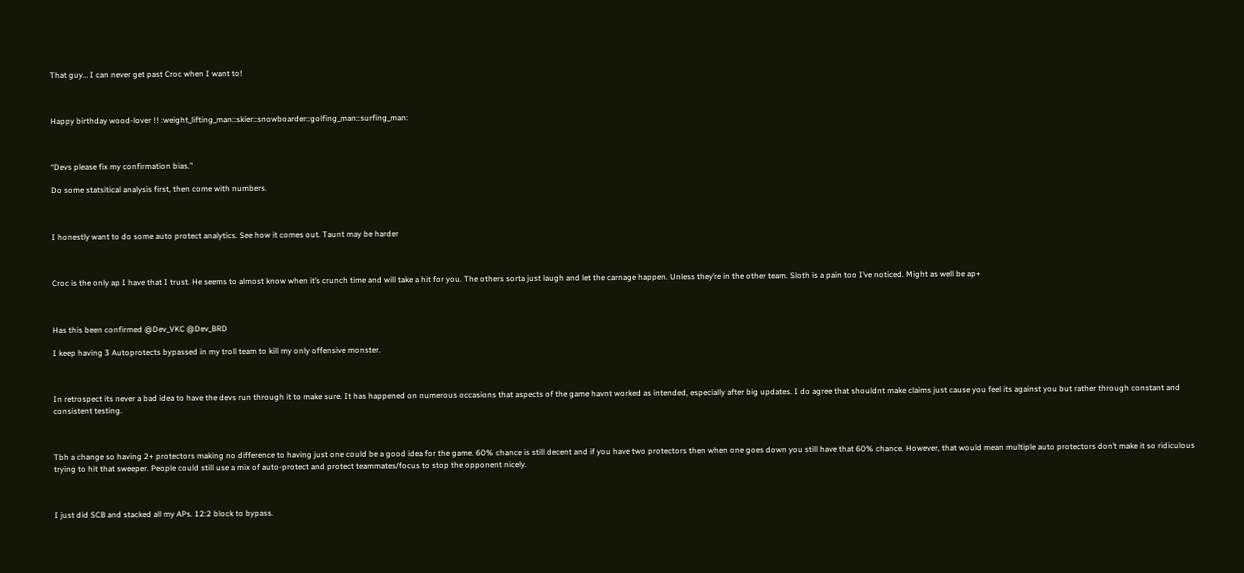That guy… I can never get past Croc when I want to!



Happy birthday wood-lover !! :weight_lifting_man::skier::snowboarder::golfing_man::surfing_man:



“Devs please fix my confirmation bias.”

Do some statsitical analysis first, then come with numbers.



I honestly want to do some auto protect analytics. See how it comes out. Taunt may be harder



Croc is the only ap I have that I trust. He seems to almost know when it’s crunch time and will take a hit for you. The others sorta just laugh and let the carnage happen. Unless they’re in the other team. Sloth is a pain too I’ve noticed. Might as well be ap+



Has this been confirmed @Dev_VKC @Dev_BRD

I keep having 3 Autoprotects bypassed in my troll team to kill my only offensive monster.



In retrospect its never a bad idea to have the devs run through it to make sure. It has happened on numerous occasions that aspects of the game havnt worked as intended, especially after big updates. I do agree that shouldnt make claims just cause you feel its against you but rather through constant and consistent testing.



Tbh a change so having 2+ protectors making no difference to having just one could be a good idea for the game. 60% chance is still decent and if you have two protectors then when one goes down you still have that 60% chance. However, that would mean multiple auto protectors don’t make it so ridiculous trying to hit that sweeper. People could still use a mix of auto-protect and protect teammates/focus to stop the opponent nicely.



I just did SCB and stacked all my APs. 12:2 block to bypass.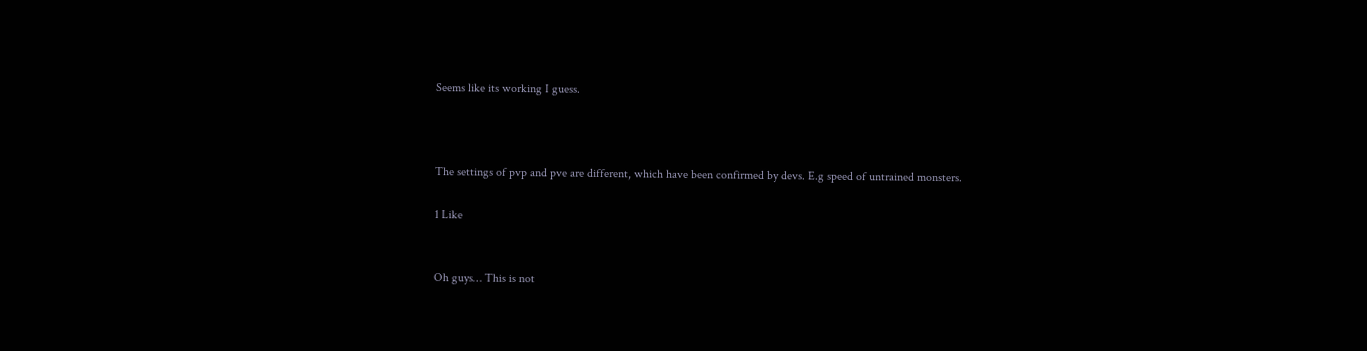Seems like its working I guess.



The settings of pvp and pve are different, which have been confirmed by devs. E.g speed of untrained monsters.

1 Like


Oh guys… This is not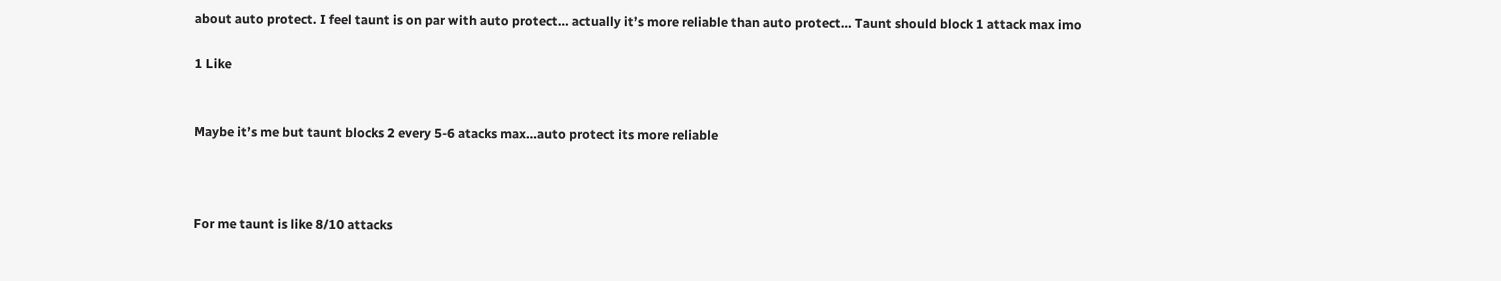about auto protect. I feel taunt is on par with auto protect… actually it’s more reliable than auto protect… Taunt should block 1 attack max imo

1 Like


Maybe it’s me but taunt blocks 2 every 5-6 atacks max…auto protect its more reliable



For me taunt is like 8/10 attacks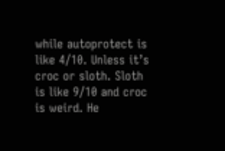while autoprotect is like 4/10. Unless it’s croc or sloth. Sloth is like 9/10 and croc is weird. He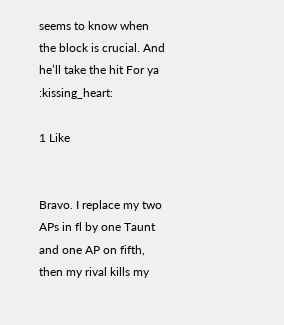seems to know when the block is crucial. And he’ll take the hit For ya :kissing_heart:

1 Like


Bravo. I replace my two APs in fl by one Taunt and one AP on fifth, then my rival kills my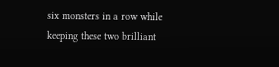six monsters in a row while keeping these two brilliant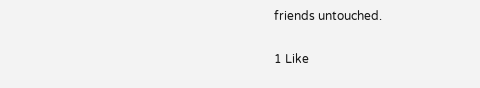friends untouched.

1 Like